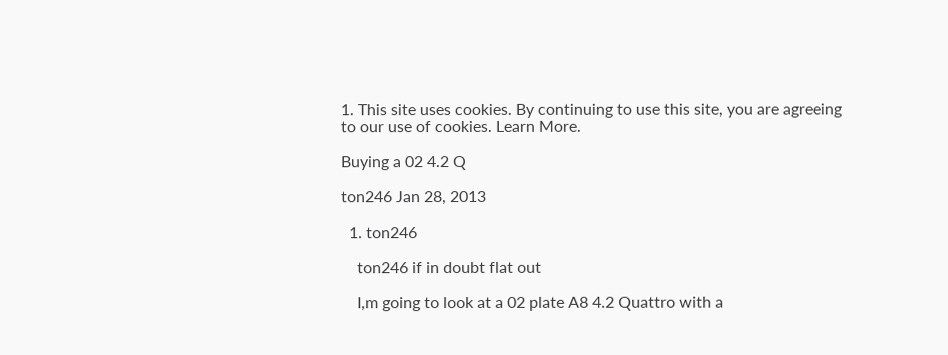1. This site uses cookies. By continuing to use this site, you are agreeing to our use of cookies. Learn More.

Buying a 02 4.2 Q

ton246 Jan 28, 2013

  1. ton246

    ton246 if in doubt flat out

    I,m going to look at a 02 plate A8 4.2 Quattro with a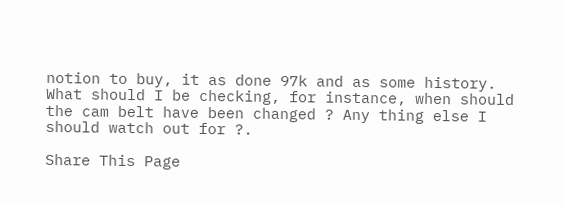notion to buy, it as done 97k and as some history. What should I be checking, for instance, when should the cam belt have been changed ? Any thing else I should watch out for ?.

Share This Page